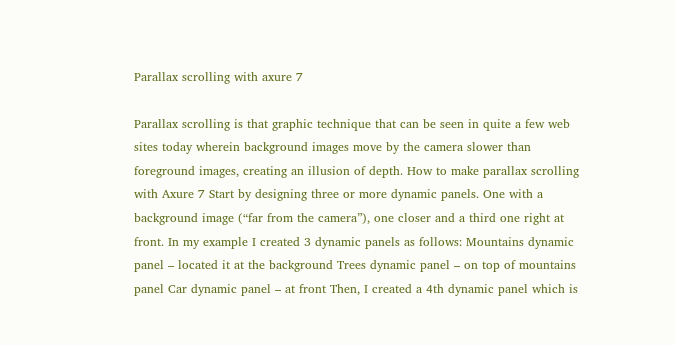Parallax scrolling with axure 7

Parallax scrolling is that graphic technique that can be seen in quite a few web sites today wherein background images move by the camera slower than foreground images, creating an illusion of depth. How to make parallax scrolling with Axure 7 Start by designing three or more dynamic panels. One with a background image (“far from the camera”), one closer and a third one right at front. In my example I created 3 dynamic panels as follows: Mountains dynamic panel – located it at the background Trees dynamic panel – on top of mountains panel Car dynamic panel – at front Then, I created a 4th dynamic panel which is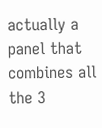actually a panel that combines all the 3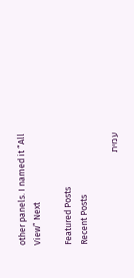other panels. I named it “All View” Next

Featured Posts
Recent Posts

עמית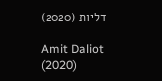דליות (2020)

Amit Daliot (2020)